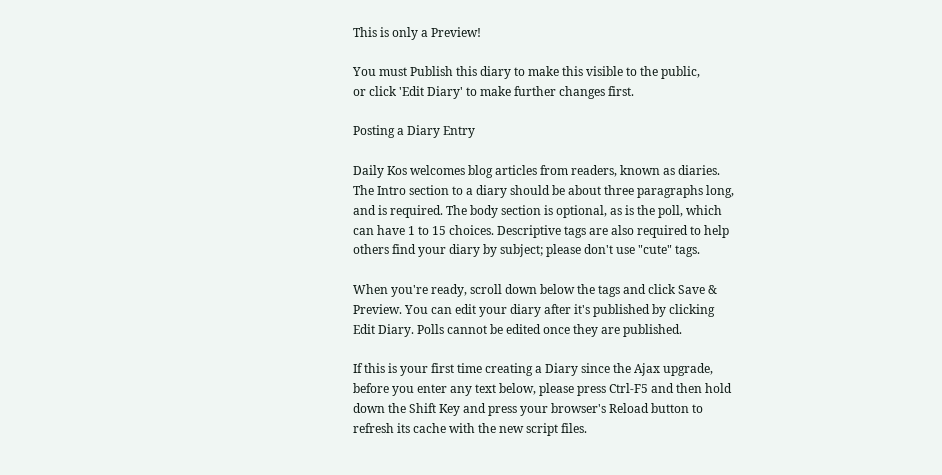This is only a Preview!

You must Publish this diary to make this visible to the public,
or click 'Edit Diary' to make further changes first.

Posting a Diary Entry

Daily Kos welcomes blog articles from readers, known as diaries. The Intro section to a diary should be about three paragraphs long, and is required. The body section is optional, as is the poll, which can have 1 to 15 choices. Descriptive tags are also required to help others find your diary by subject; please don't use "cute" tags.

When you're ready, scroll down below the tags and click Save & Preview. You can edit your diary after it's published by clicking Edit Diary. Polls cannot be edited once they are published.

If this is your first time creating a Diary since the Ajax upgrade, before you enter any text below, please press Ctrl-F5 and then hold down the Shift Key and press your browser's Reload button to refresh its cache with the new script files.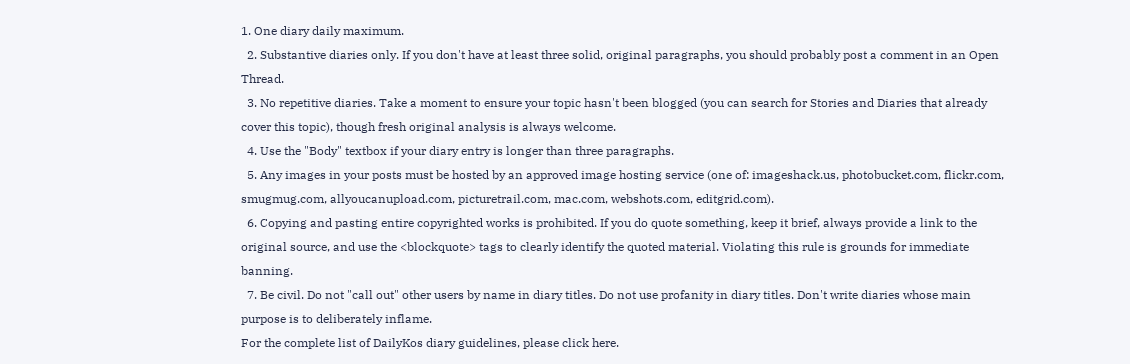1. One diary daily maximum.
  2. Substantive diaries only. If you don't have at least three solid, original paragraphs, you should probably post a comment in an Open Thread.
  3. No repetitive diaries. Take a moment to ensure your topic hasn't been blogged (you can search for Stories and Diaries that already cover this topic), though fresh original analysis is always welcome.
  4. Use the "Body" textbox if your diary entry is longer than three paragraphs.
  5. Any images in your posts must be hosted by an approved image hosting service (one of: imageshack.us, photobucket.com, flickr.com, smugmug.com, allyoucanupload.com, picturetrail.com, mac.com, webshots.com, editgrid.com).
  6. Copying and pasting entire copyrighted works is prohibited. If you do quote something, keep it brief, always provide a link to the original source, and use the <blockquote> tags to clearly identify the quoted material. Violating this rule is grounds for immediate banning.
  7. Be civil. Do not "call out" other users by name in diary titles. Do not use profanity in diary titles. Don't write diaries whose main purpose is to deliberately inflame.
For the complete list of DailyKos diary guidelines, please click here.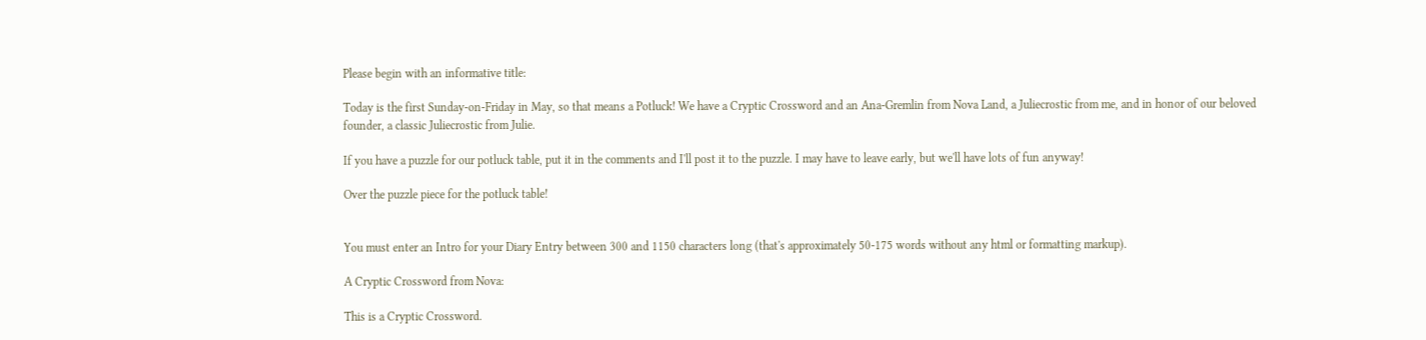Please begin with an informative title:

Today is the first Sunday-on-Friday in May, so that means a Potluck! We have a Cryptic Crossword and an Ana-Gremlin from Nova Land, a Juliecrostic from me, and in honor of our beloved founder, a classic Juliecrostic from Julie.

If you have a puzzle for our potluck table, put it in the comments and I'll post it to the puzzle. I may have to leave early, but we'll have lots of fun anyway!

Over the puzzle piece for the potluck table!


You must enter an Intro for your Diary Entry between 300 and 1150 characters long (that's approximately 50-175 words without any html or formatting markup).

A Cryptic Crossword from Nova:

This is a Cryptic Crossword.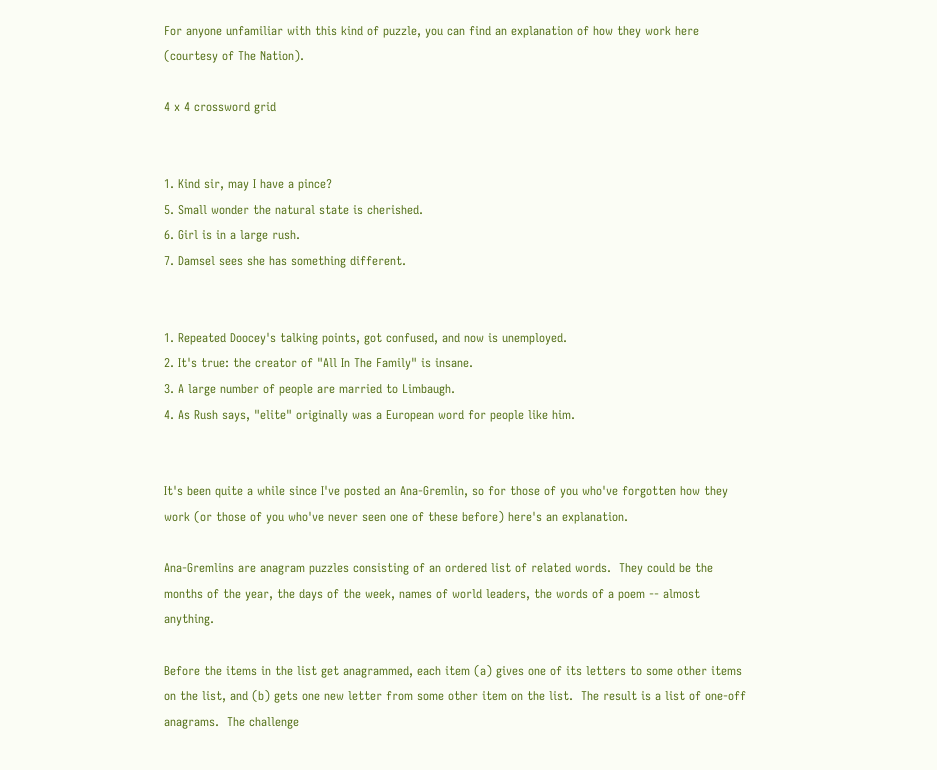For anyone unfamiliar with this kind of puzzle, you can find an explanation of how they work here (courtesy of The Nation).

4 x 4 crossword grid


1. Kind sir, may I have a pince?
5. Small wonder the natural state is cherished.
6. Girl is in a large rush.
7. Damsel sees she has something different.


1. Repeated Doocey's talking points, got confused, and now is unemployed.
2. It's true: the creator of "All In The Family" is insane.
3. A large number of people are married to Limbaugh.
4. As Rush says, "elite" originally was a European word for people like him.


It's been quite a while since I've posted an Ana-Gremlin, so for those of you who've forgotten how they work (or those of you who've never seen one of these before) here's an explanation.

Ana-Gremlins are anagram puzzles consisting of an ordered list of related words.  They could be the months of the year, the days of the week, names of world leaders, the words of a poem -- almost anything.

Before the items in the list get anagrammed, each item (a) gives one of its letters to some other items on the list, and (b) gets one new letter from some other item on the list.  The result is a list of one-off anagrams.  The challenge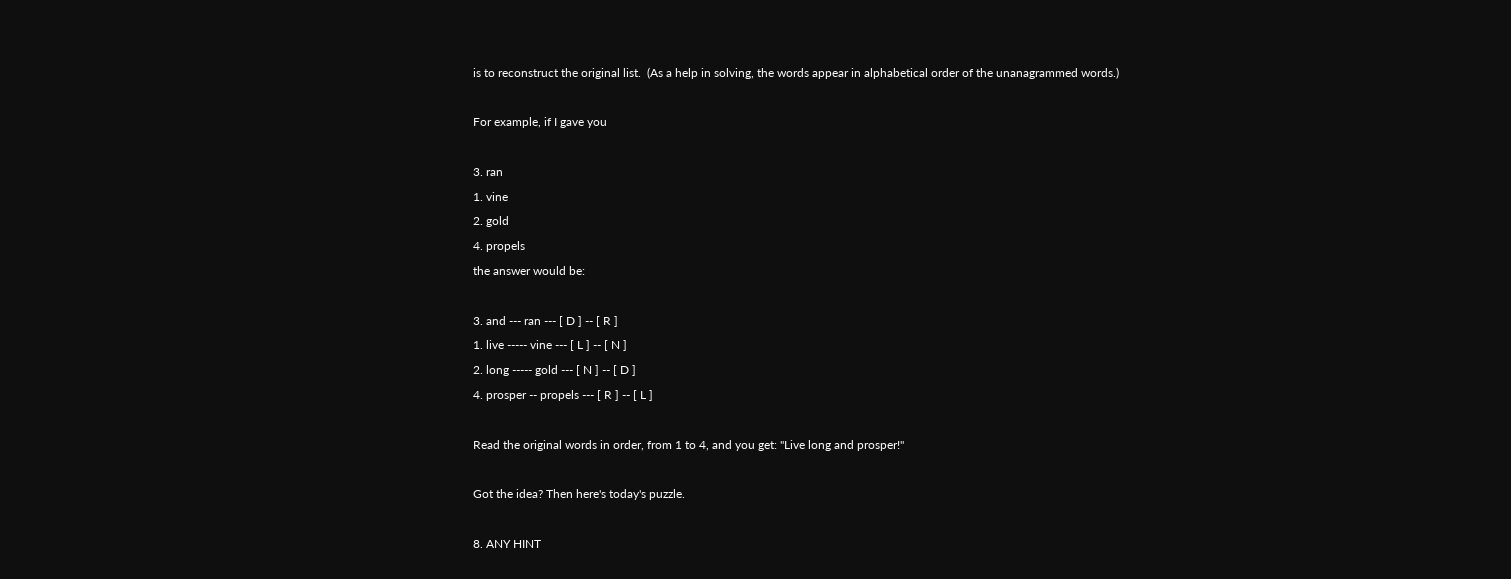is to reconstruct the original list.  (As a help in solving, the words appear in alphabetical order of the unanagrammed words.)

For example, if I gave you

3. ran
1. vine
2. gold
4. propels
the answer would be:

3. and --- ran --- [ D ] -- [ R ]
1. live ----- vine --- [ L ] -- [ N ]
2. long ----- gold --- [ N ] -- [ D ]
4. prosper -- propels --- [ R ] -- [ L ]

Read the original words in order, from 1 to 4, and you get: "Live long and prosper!"

Got the idea? Then here's today's puzzle.

8. ANY HINT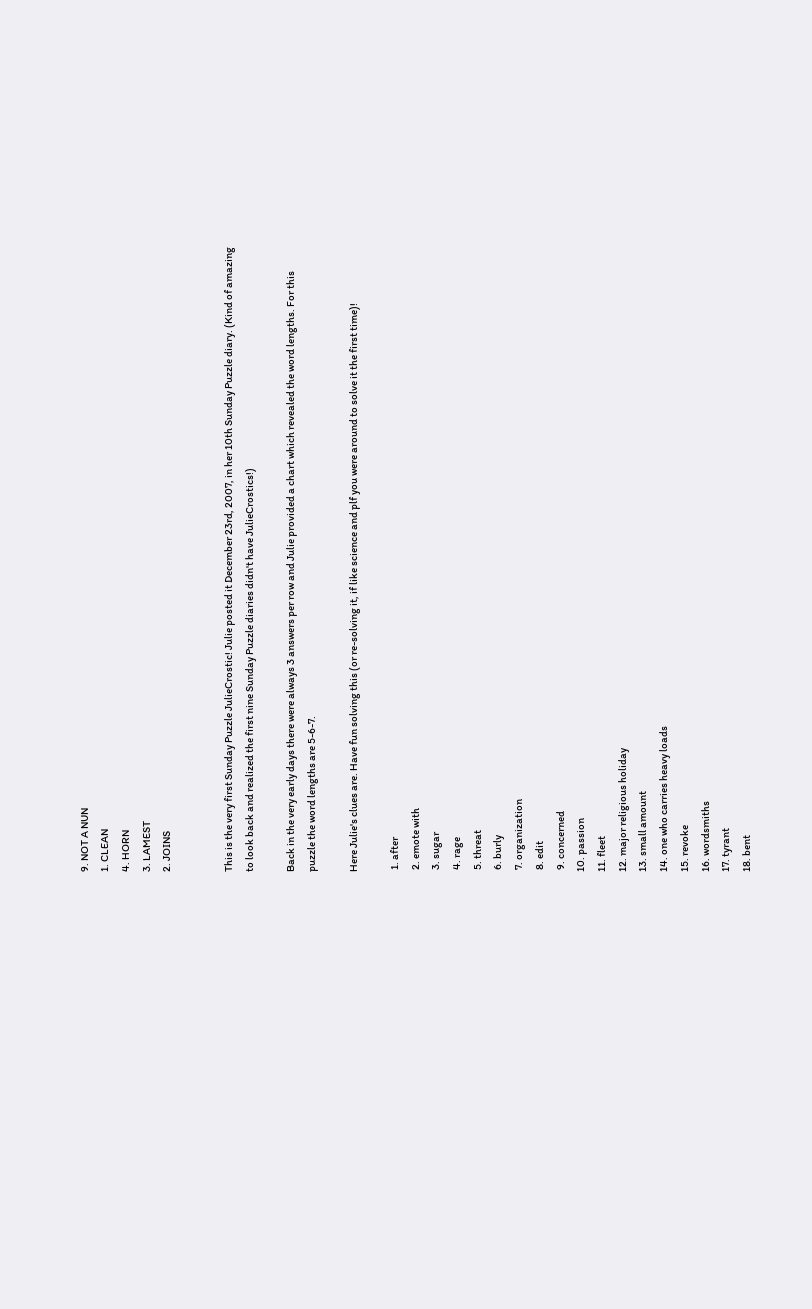9. NOT A NUN
1. CLEAN
4. HORN
3. LAMEST
2. JOINS


This is the very first Sunday Puzzle JulieCrostic! Julie posted it December 23rd, 2007, in her 10th Sunday Puzzle diary. (Kind of amazing to look back and realized the first nine Sunday Puzzle diaries didn't have JulieCrostics!)

Back in the very early days there were always 3 answers per row and Julie provided a chart which revealed the word lengths. For this puzzle the word lengths are 5-6-7.

Here Julie's clues are. Have fun solving this (or re-solving it, if like science and plf you were around to solve it the first time)!

 1. after
 2. emote with
 3. sugar
 4. rage
 5. threat
 6. burly
 7. organization
 8. edit
 9. concerned
10. passion
11. fleet
12. major religious holiday
13. small amount
14. one who carries heavy loads
15. revoke
16. wordsmiths
17. tyrant
18. bent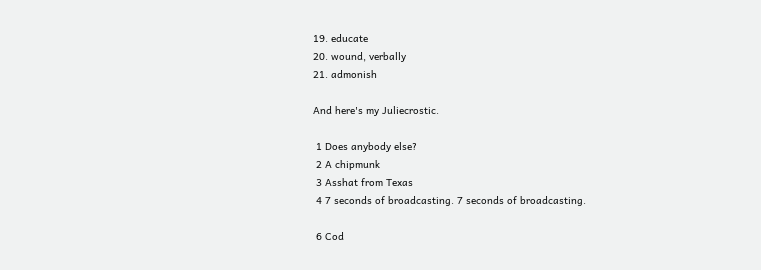19. educate
20. wound, verbally
21. admonish

And here's my Juliecrostic.

 1 Does anybody else?
 2 A chipmunk
 3 Asshat from Texas
 4 7 seconds of broadcasting. 7 seconds of broadcasting.

 6 Cod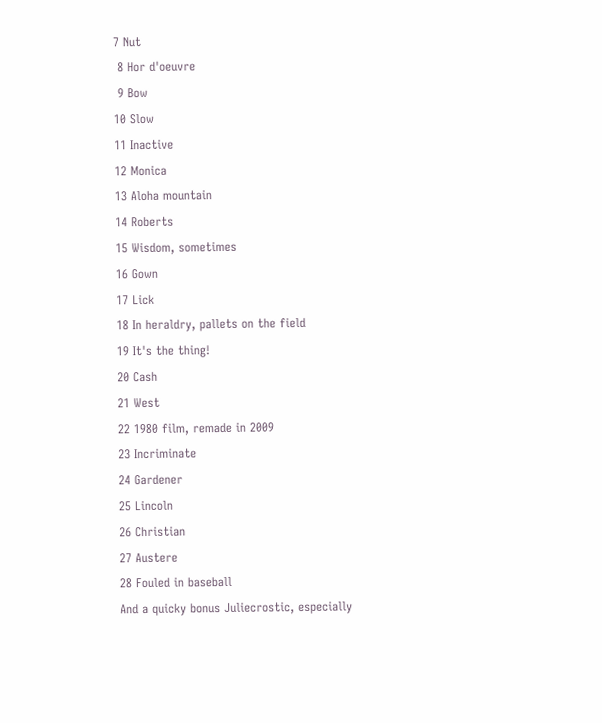7 Nut
 8 Hor d'oeuvre
 9 Bow
10 Slow
11 Inactive
12 Monica
13 Aloha mountain
14 Roberts
15 Wisdom, sometimes
16 Gown
17 Lick
18 In heraldry, pallets on the field
19 It's the thing!
20 Cash
21 West
22 1980 film, remade in 2009
23 Incriminate
24 Gardener
25 Lincoln
26 Christian
27 Austere
28 Fouled in baseball
And a quicky bonus Juliecrostic, especially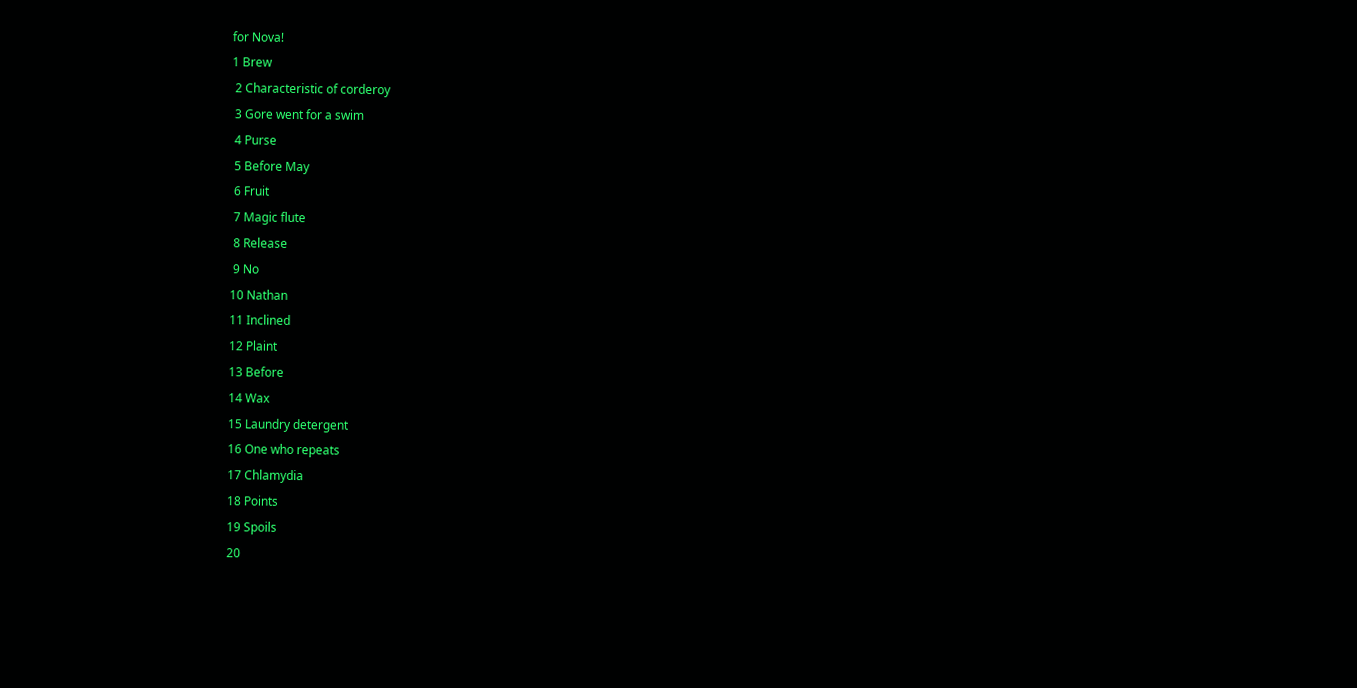for Nova!
1 Brew
 2 Characteristic of corderoy
 3 Gore went for a swim
 4 Purse
 5 Before May
 6 Fruit
 7 Magic flute
 8 Release
 9 No
10 Nathan
11 Inclined
12 Plaint
13 Before
14 Wax
15 Laundry detergent
16 One who repeats
17 Chlamydia
18 Points
19 Spoils
20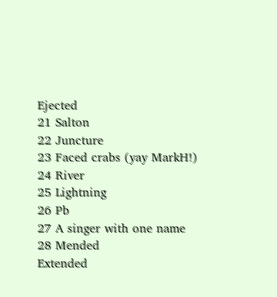Ejected
21 Salton
22 Juncture
23 Faced crabs (yay MarkH!)
24 River
25 Lightning
26 Pb
27 A singer with one name
28 Mended
Extended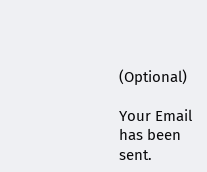(Optional)

Your Email has been sent.